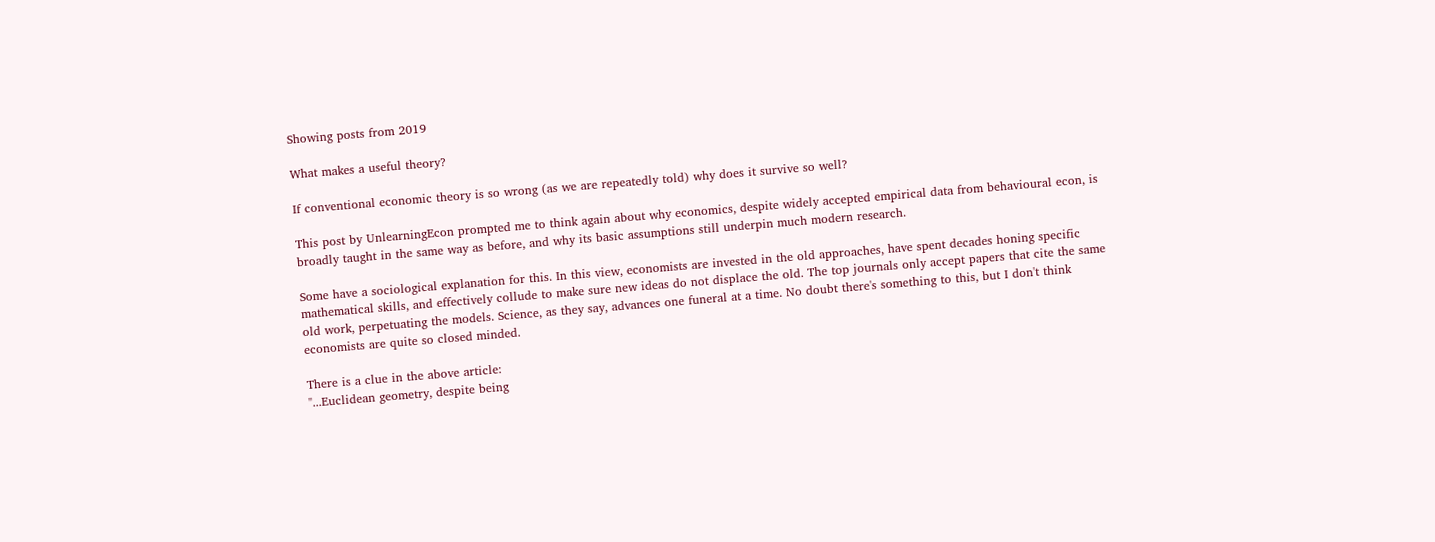Showing posts from 2019

What makes a useful theory?

If conventional economic theory is so wrong (as we are repeatedly told) why does it survive so well?

This post by UnlearningEcon prompted me to think again about why economics, despite widely accepted empirical data from behavioural econ, is broadly taught in the same way as before, and why its basic assumptions still underpin much modern research.

Some have a sociological explanation for this. In this view, economists are invested in the old approaches, have spent decades honing specific mathematical skills, and effectively collude to make sure new ideas do not displace the old. The top journals only accept papers that cite the same old work, perpetuating the models. Science, as they say, advances one funeral at a time. No doubt there's something to this, but I don't think economists are quite so closed minded.

There is a clue in the above article:
"...Euclidean geometry, despite being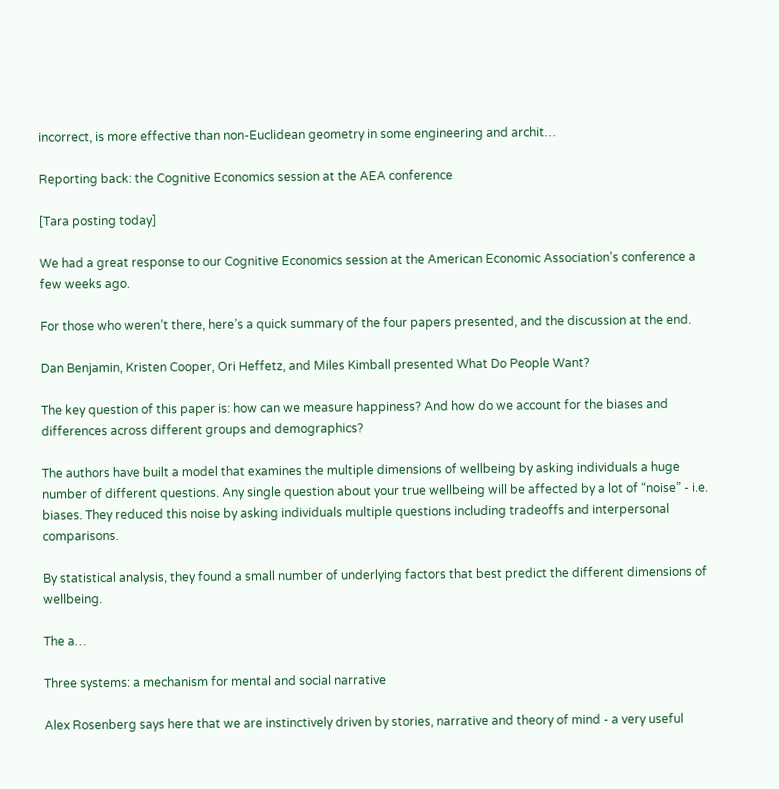incorrect, is more effective than non-Euclidean geometry in some engineering and archit…

Reporting back: the Cognitive Economics session at the AEA conference

[Tara posting today]

We had a great response to our Cognitive Economics session at the American Economic Association’s conference a few weeks ago.

For those who weren’t there, here’s a quick summary of the four papers presented, and the discussion at the end.

Dan Benjamin, Kristen Cooper, Ori Heffetz, and Miles Kimball presented What Do People Want?

The key question of this paper is: how can we measure happiness? And how do we account for the biases and differences across different groups and demographics?

The authors have built a model that examines the multiple dimensions of wellbeing by asking individuals a huge number of different questions. Any single question about your true wellbeing will be affected by a lot of “noise” - i.e. biases. They reduced this noise by asking individuals multiple questions including tradeoffs and interpersonal comparisons.

By statistical analysis, they found a small number of underlying factors that best predict the different dimensions of wellbeing.

The a…

Three systems: a mechanism for mental and social narrative

Alex Rosenberg says here that we are instinctively driven by stories, narrative and theory of mind - a very useful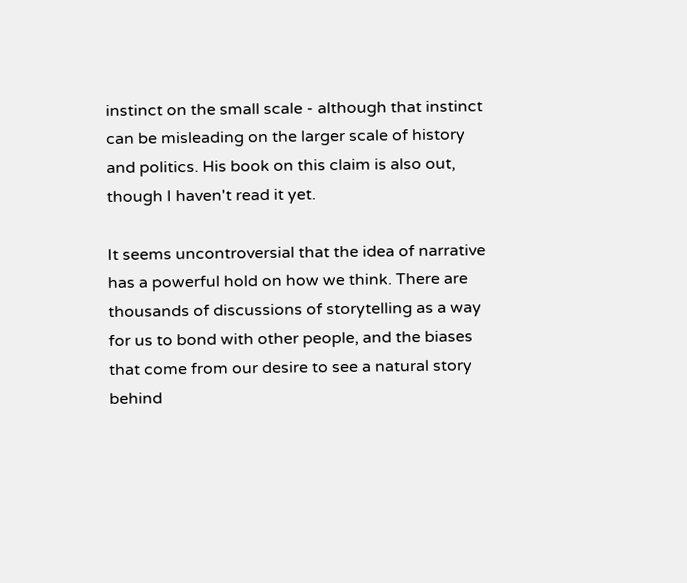instinct on the small scale - although that instinct can be misleading on the larger scale of history and politics. His book on this claim is also out, though I haven't read it yet.

It seems uncontroversial that the idea of narrative has a powerful hold on how we think. There are thousands of discussions of storytelling as a way for us to bond with other people, and the biases that come from our desire to see a natural story behind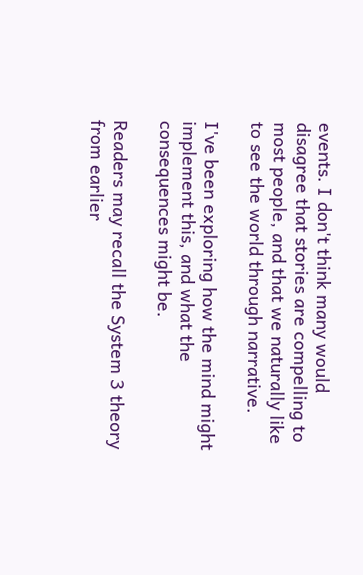events. I don't think many would disagree that stories are compelling to most people, and that we naturally like to see the world through narrative.

I've been exploring how the mind might implement this, and what the consequences might be.

Readers may recall the System 3 theory from earlier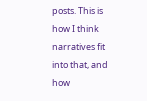posts. This is how I think narratives fit into that, and how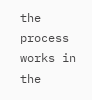the process works in the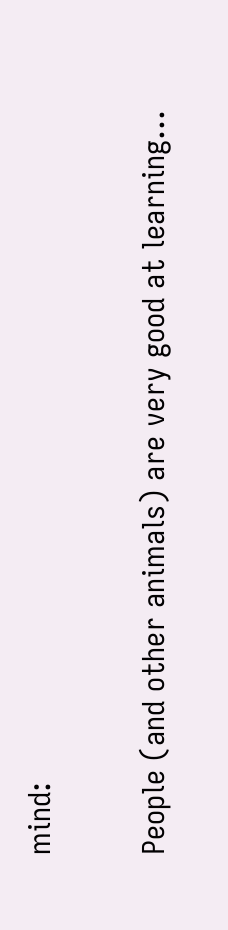mind:

People (and other animals) are very good at learning…